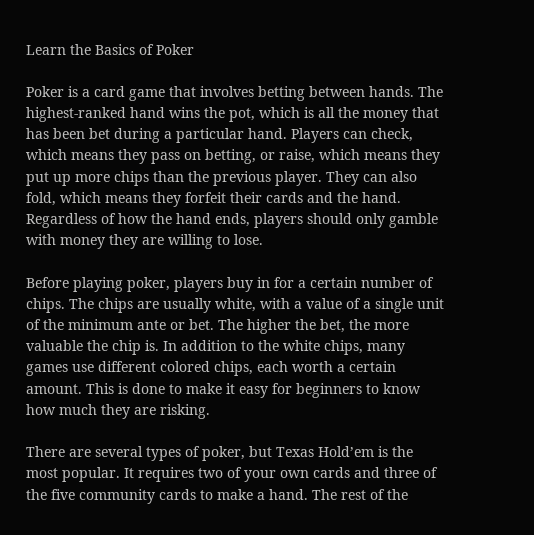Learn the Basics of Poker

Poker is a card game that involves betting between hands. The highest-ranked hand wins the pot, which is all the money that has been bet during a particular hand. Players can check, which means they pass on betting, or raise, which means they put up more chips than the previous player. They can also fold, which means they forfeit their cards and the hand. Regardless of how the hand ends, players should only gamble with money they are willing to lose.

Before playing poker, players buy in for a certain number of chips. The chips are usually white, with a value of a single unit of the minimum ante or bet. The higher the bet, the more valuable the chip is. In addition to the white chips, many games use different colored chips, each worth a certain amount. This is done to make it easy for beginners to know how much they are risking.

There are several types of poker, but Texas Hold’em is the most popular. It requires two of your own cards and three of the five community cards to make a hand. The rest of the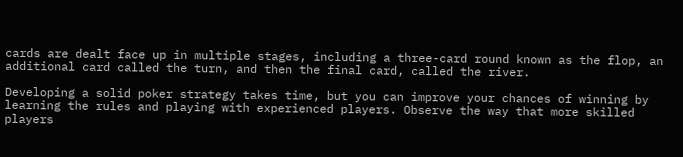cards are dealt face up in multiple stages, including a three-card round known as the flop, an additional card called the turn, and then the final card, called the river.

Developing a solid poker strategy takes time, but you can improve your chances of winning by learning the rules and playing with experienced players. Observe the way that more skilled players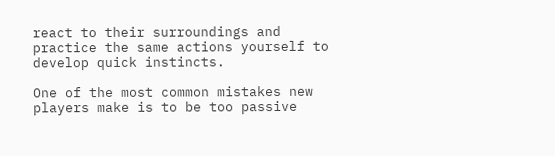react to their surroundings and practice the same actions yourself to develop quick instincts.

One of the most common mistakes new players make is to be too passive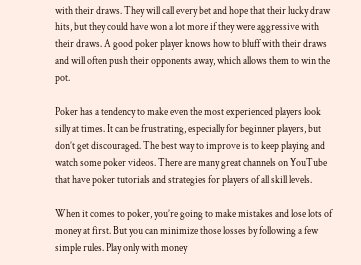with their draws. They will call every bet and hope that their lucky draw hits, but they could have won a lot more if they were aggressive with their draws. A good poker player knows how to bluff with their draws and will often push their opponents away, which allows them to win the pot.

Poker has a tendency to make even the most experienced players look silly at times. It can be frustrating, especially for beginner players, but don’t get discouraged. The best way to improve is to keep playing and watch some poker videos. There are many great channels on YouTube that have poker tutorials and strategies for players of all skill levels.

When it comes to poker, you’re going to make mistakes and lose lots of money at first. But you can minimize those losses by following a few simple rules. Play only with money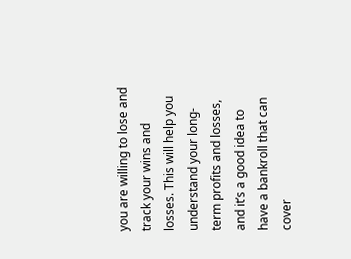you are willing to lose and track your wins and losses. This will help you understand your long-term profits and losses, and it’s a good idea to have a bankroll that can cover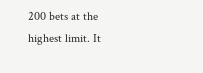200 bets at the highest limit. It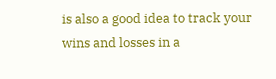is also a good idea to track your wins and losses in a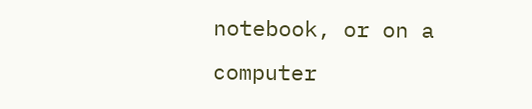notebook, or on a computer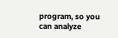program, so you can analyze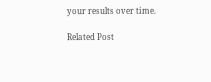your results over time.

Related Post